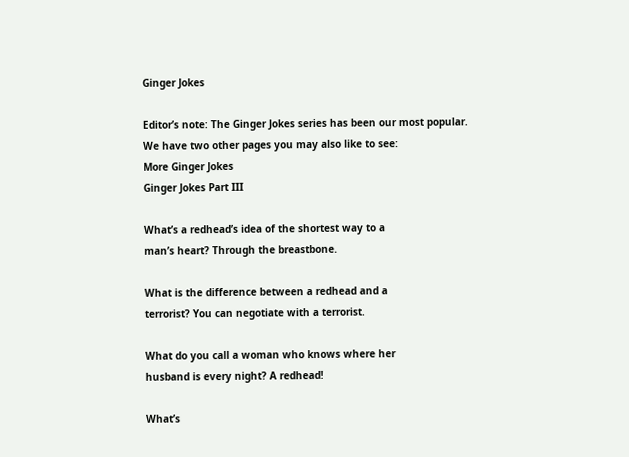Ginger Jokes

Editor’s note: The Ginger Jokes series has been our most popular.
We have two other pages you may also like to see:
More Ginger Jokes
Ginger Jokes Part III

What’s a redhead’s idea of the shortest way to a
man’s heart? Through the breastbone.

What is the difference between a redhead and a
terrorist? You can negotiate with a terrorist.

What do you call a woman who knows where her
husband is every night? A redhead!

What’s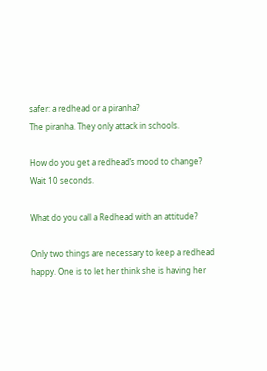safer: a redhead or a piranha?
The piranha. They only attack in schools.

How do you get a redhead’s mood to change?
Wait 10 seconds.

What do you call a Redhead with an attitude?

Only two things are necessary to keep a redhead
happy. One is to let her think she is having her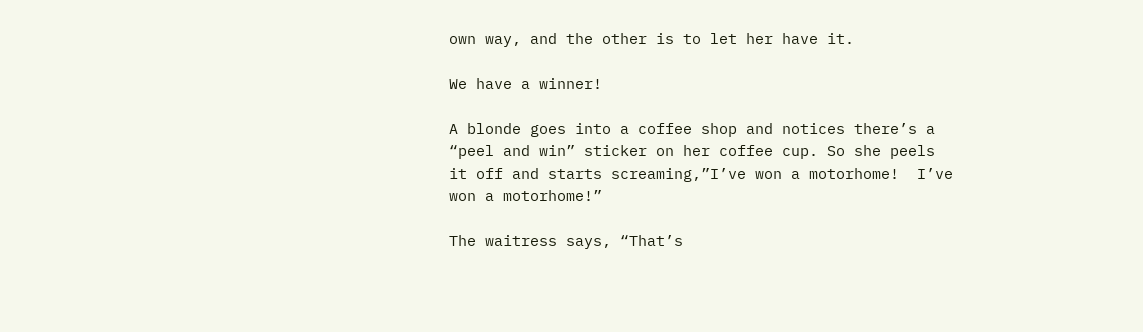own way, and the other is to let her have it.

We have a winner!

A blonde goes into a coffee shop and notices there’s a “peel and win” sticker on her coffee cup. So she peels it off and starts screaming,”I’ve won a motorhome!  I’ve won a motorhome!”

The waitress says, “That’s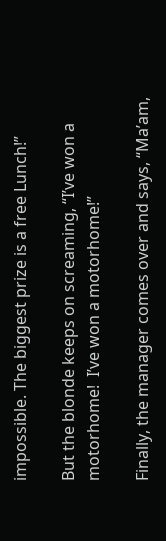impossible. The biggest prize is a free Lunch!”

But the blonde keeps on screaming, “I’ve won a motorhome!  I’ve won a motorhome!”

Finally, the manager comes over and says, “Ma’am,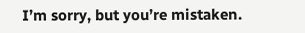I’m sorry, but you’re mistaken.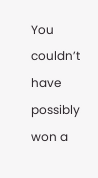You couldn’t have possibly won a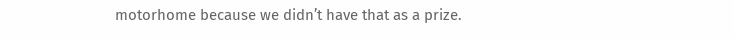motorhome because we didn’t have that as a prize.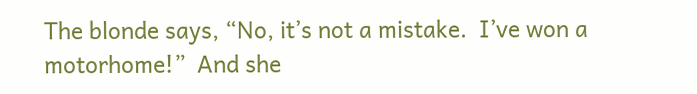The blonde says, “No, it’s not a mistake.  I’ve won a motorhome!”  And she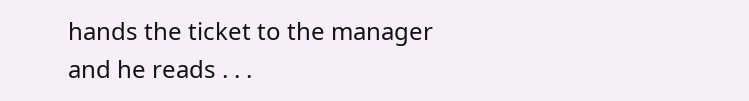hands the ticket to the manager and he reads . . .